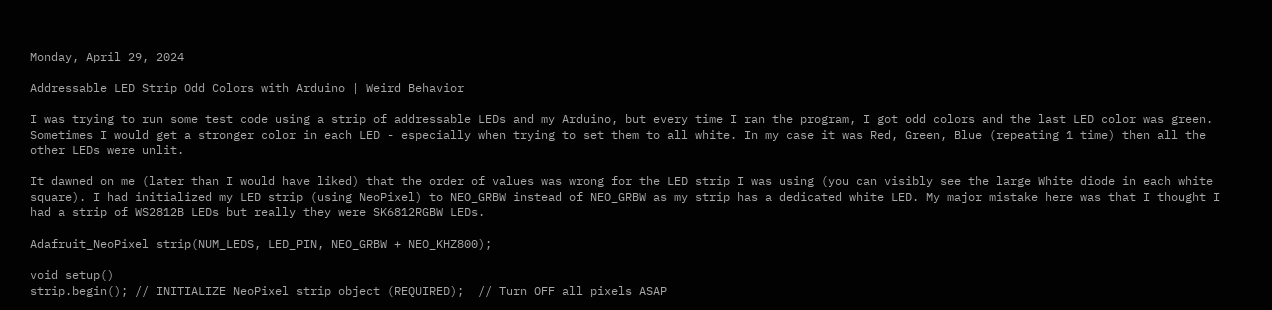Monday, April 29, 2024

Addressable LED Strip Odd Colors with Arduino | Weird Behavior

I was trying to run some test code using a strip of addressable LEDs and my Arduino, but every time I ran the program, I got odd colors and the last LED color was green. Sometimes I would get a stronger color in each LED - especially when trying to set them to all white. In my case it was Red, Green, Blue (repeating 1 time) then all the other LEDs were unlit.

It dawned on me (later than I would have liked) that the order of values was wrong for the LED strip I was using (you can visibly see the large White diode in each white square). I had initialized my LED strip (using NeoPixel) to NEO_GRBW instead of NEO_GRBW as my strip has a dedicated white LED. My major mistake here was that I thought I had a strip of WS2812B LEDs but really they were SK6812RGBW LEDs.

Adafruit_NeoPixel strip(NUM_LEDS, LED_PIN, NEO_GRBW + NEO_KHZ800);

void setup()
strip.begin(); // INITIALIZE NeoPixel strip object (REQUIRED);  // Turn OFF all pixels ASAP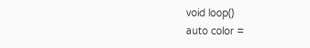void loop()
auto color =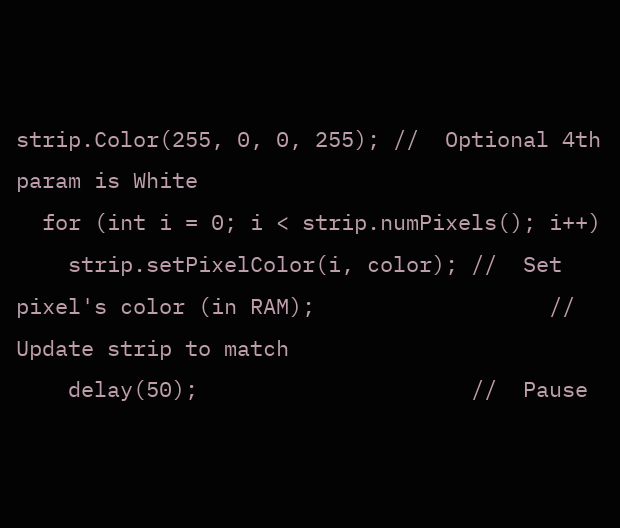strip.Color(255, 0, 0, 255); //  Optional 4th param is White
  for (int i = 0; i < strip.numPixels(); i++)
    strip.setPixelColor(i, color); //  Set pixel's color (in RAM);                  //  Update strip to match
    delay(50);                     //  Pause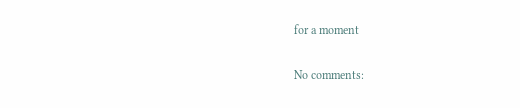for a moment

No comments: